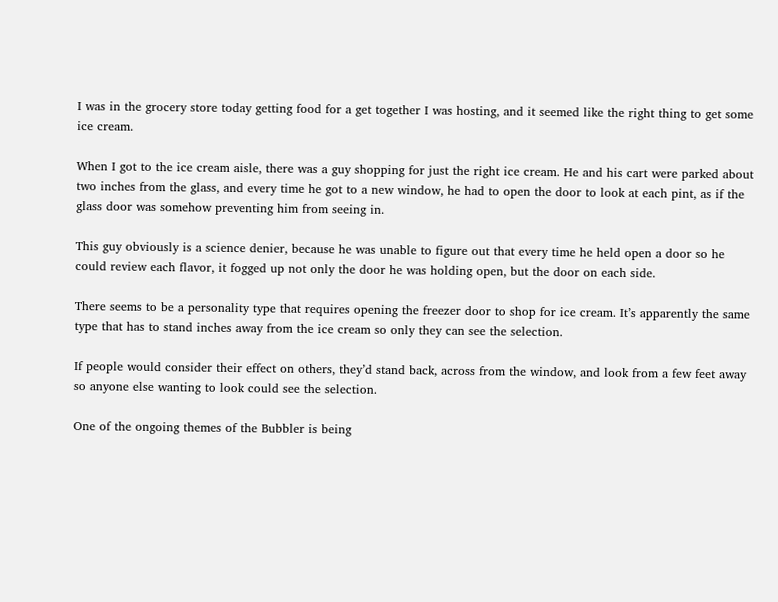I was in the grocery store today getting food for a get together I was hosting, and it seemed like the right thing to get some ice cream.

When I got to the ice cream aisle, there was a guy shopping for just the right ice cream. He and his cart were parked about two inches from the glass, and every time he got to a new window, he had to open the door to look at each pint, as if the glass door was somehow preventing him from seeing in.

This guy obviously is a science denier, because he was unable to figure out that every time he held open a door so he could review each flavor, it fogged up not only the door he was holding open, but the door on each side.

There seems to be a personality type that requires opening the freezer door to shop for ice cream. It’s apparently the same type that has to stand inches away from the ice cream so only they can see the selection.

If people would consider their effect on others, they’d stand back, across from the window, and look from a few feet away so anyone else wanting to look could see the selection.

One of the ongoing themes of the Bubbler is being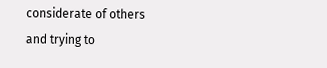considerate of others and trying to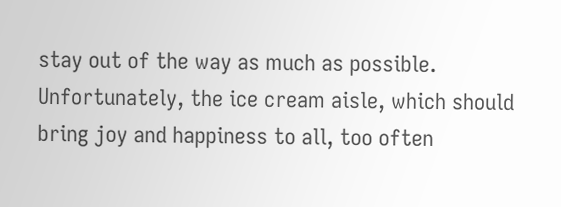stay out of the way as much as possible. Unfortunately, the ice cream aisle, which should bring joy and happiness to all, too often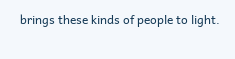brings these kinds of people to light.